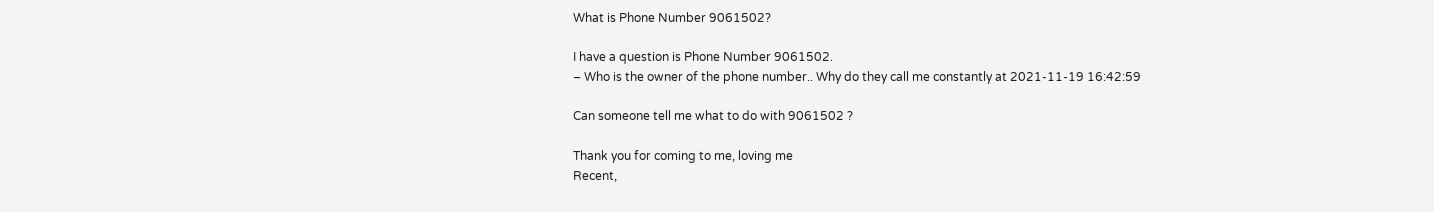What is Phone Number 9061502?

I have a question is Phone Number 9061502.
– Who is the owner of the phone number.. Why do they call me constantly at 2021-11-19 16:42:59

Can someone tell me what to do with 9061502 ?

Thank you for coming to me, loving me
Recent,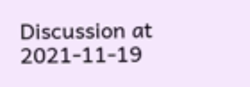Discussion at 2021-11-19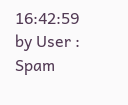16:42:59 by User : Spam